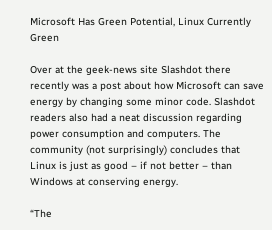Microsoft Has Green Potential, Linux Currently Green

Over at the geek-news site Slashdot there recently was a post about how Microsoft can save energy by changing some minor code. Slashdot readers also had a neat discussion regarding power consumption and computers. The community (not surprisingly) concludes that Linux is just as good – if not better – than Windows at conserving energy.

“The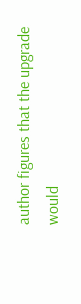author figures that the upgrade would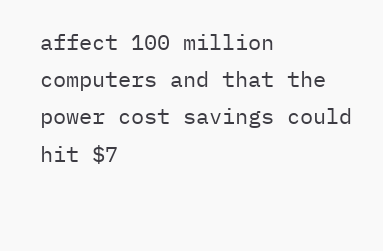affect 100 million computers and that the power cost savings could hit $7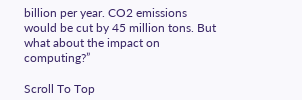billion per year. CO2 emissions would be cut by 45 million tons. But what about the impact on computing?”

Scroll To Top